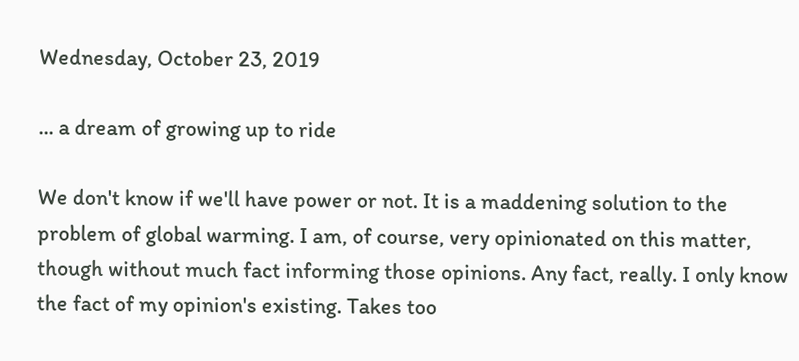Wednesday, October 23, 2019

... a dream of growing up to ride

We don't know if we'll have power or not. It is a maddening solution to the problem of global warming. I am, of course, very opinionated on this matter, though without much fact informing those opinions. Any fact, really. I only know the fact of my opinion's existing. Takes too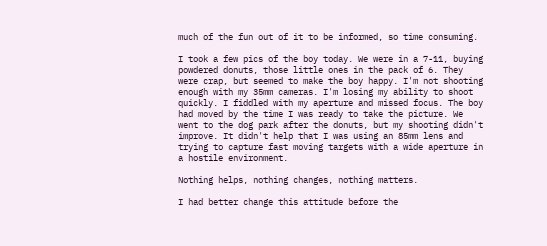much of the fun out of it to be informed, so time consuming.

I took a few pics of the boy today. We were in a 7-11, buying powdered donuts, those little ones in the pack of 6. They were crap, but seemed to make the boy happy. I'm not shooting enough with my 35mm cameras. I'm losing my ability to shoot quickly. I fiddled with my aperture and missed focus. The boy had moved by the time I was ready to take the picture. We went to the dog park after the donuts, but my shooting didn't improve. It didn't help that I was using an 85mm lens and trying to capture fast moving targets with a wide aperture in a hostile environment.

Nothing helps, nothing changes, nothing matters.

I had better change this attitude before the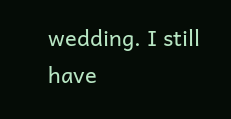wedding. I still have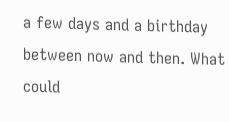a few days and a birthday between now and then. What could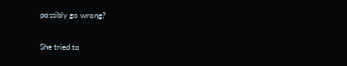possibly go wrong?

She tried to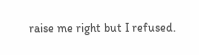raise me right but I refused.